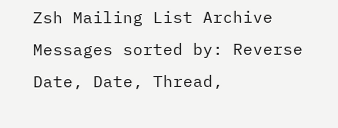Zsh Mailing List Archive
Messages sorted by: Reverse Date, Date, Thread,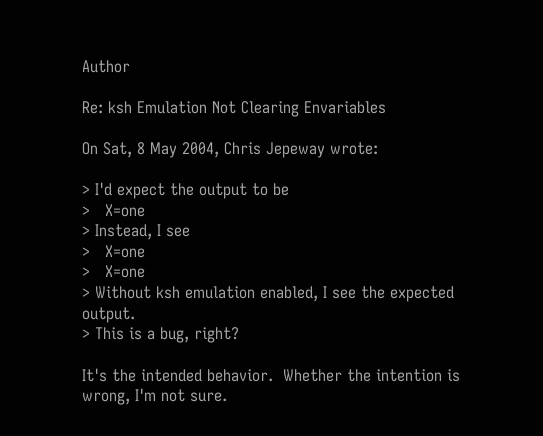Author

Re: ksh Emulation Not Clearing Envariables

On Sat, 8 May 2004, Chris Jepeway wrote:

> I'd expect the output to be
>   X=one
> Instead, I see
>   X=one
>   X=one
> Without ksh emulation enabled, I see the expected output.
> This is a bug, right?

It's the intended behavior.  Whether the intention is wrong, I'm not sure.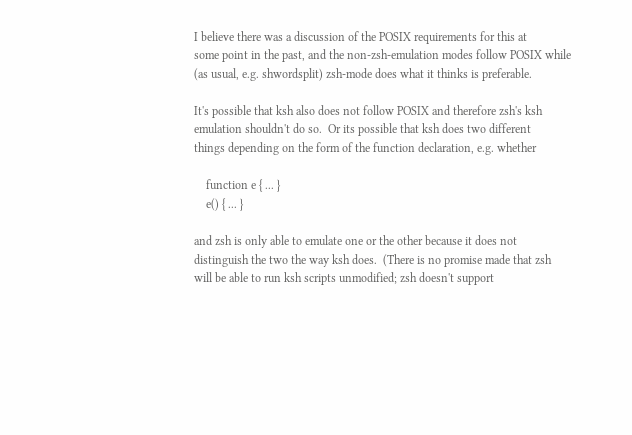I believe there was a discussion of the POSIX requirements for this at
some point in the past, and the non-zsh-emulation modes follow POSIX while
(as usual, e.g. shwordsplit) zsh-mode does what it thinks is preferable.

It's possible that ksh also does not follow POSIX and therefore zsh's ksh
emulation shouldn't do so.  Or its possible that ksh does two different
things depending on the form of the function declaration, e.g. whether

    function e { ... }
    e() { ... }

and zsh is only able to emulate one or the other because it does not
distinguish the two the way ksh does.  (There is no promise made that zsh
will be able to run ksh scripts unmodified; zsh doesn't support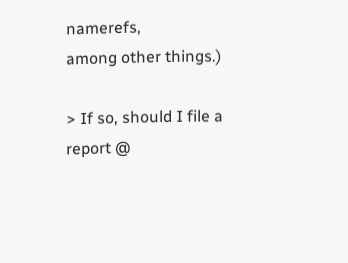namerefs,
among other things.)

> If so, should I file a report @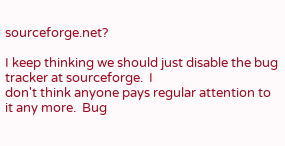sourceforge.net?

I keep thinking we should just disable the bug tracker at sourceforge.  I
don't think anyone pays regular attention to it any more.  Bug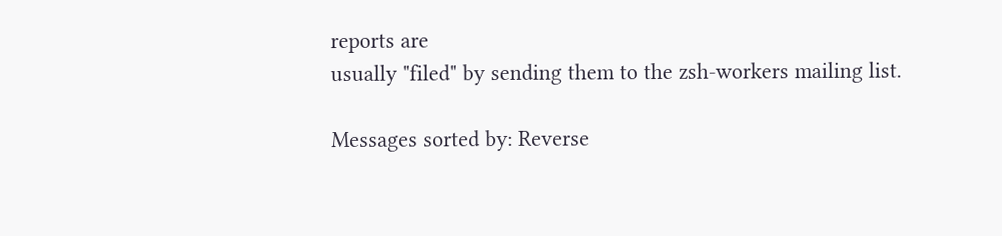reports are
usually "filed" by sending them to the zsh-workers mailing list.

Messages sorted by: Reverse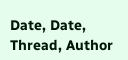Date, Date, Thread, Author